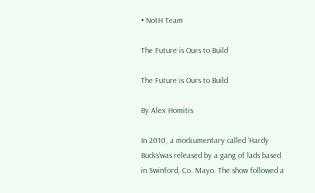• NotH Team

The Future is Ours to Build

The Future is Ours to Build

By Alex Homitis

In 2010, a mockumentary called ‘Hardy Bucks’was released by a gang of lads based in Swinford, Co. Mayo. The show followed a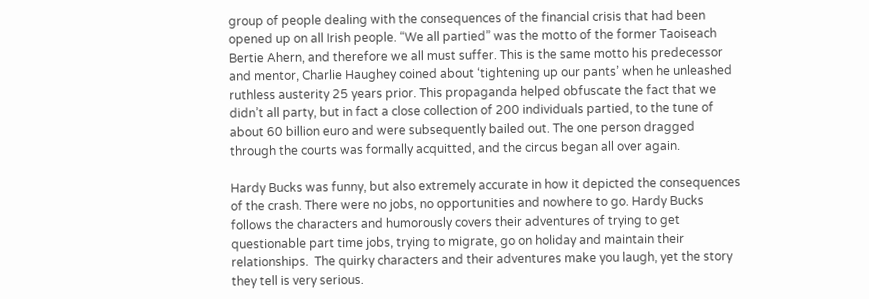group of people dealing with the consequences of the financial crisis that had been opened up on all Irish people. “We all partied” was the motto of the former Taoiseach Bertie Ahern, and therefore we all must suffer. This is the same motto his predecessor and mentor, Charlie Haughey coined about ‘tightening up our pants’ when he unleashed ruthless austerity 25 years prior. This propaganda helped obfuscate the fact that we didn’t all party, but in fact a close collection of 200 individuals partied, to the tune of about 60 billion euro and were subsequently bailed out. The one person dragged through the courts was formally acquitted, and the circus began all over again.

Hardy Bucks was funny, but also extremely accurate in how it depicted the consequences of the crash. There were no jobs, no opportunities and nowhere to go. Hardy Bucks follows the characters and humorously covers their adventures of trying to get questionable part time jobs, trying to migrate, go on holiday and maintain their relationships.  The quirky characters and their adventures make you laugh, yet the story they tell is very serious.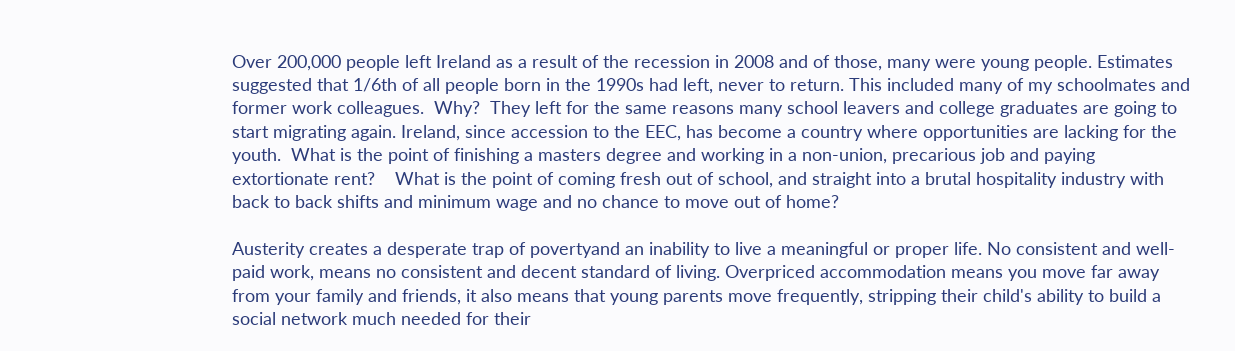Over 200,000 people left Ireland as a result of the recession in 2008 and of those, many were young people. Estimates suggested that 1/6th of all people born in the 1990s had left, never to return. This included many of my schoolmates and former work colleagues.  Why?  They left for the same reasons many school leavers and college graduates are going to start migrating again. Ireland, since accession to the EEC, has become a country where opportunities are lacking for the youth.  What is the point of finishing a masters degree and working in a non-union, precarious job and paying extortionate rent?    What is the point of coming fresh out of school, and straight into a brutal hospitality industry with back to back shifts and minimum wage and no chance to move out of home?

Austerity creates a desperate trap of povertyand an inability to live a meaningful or proper life. No consistent and well-paid work, means no consistent and decent standard of living. Overpriced accommodation means you move far away from your family and friends, it also means that young parents move frequently, stripping their child's ability to build a social network much needed for their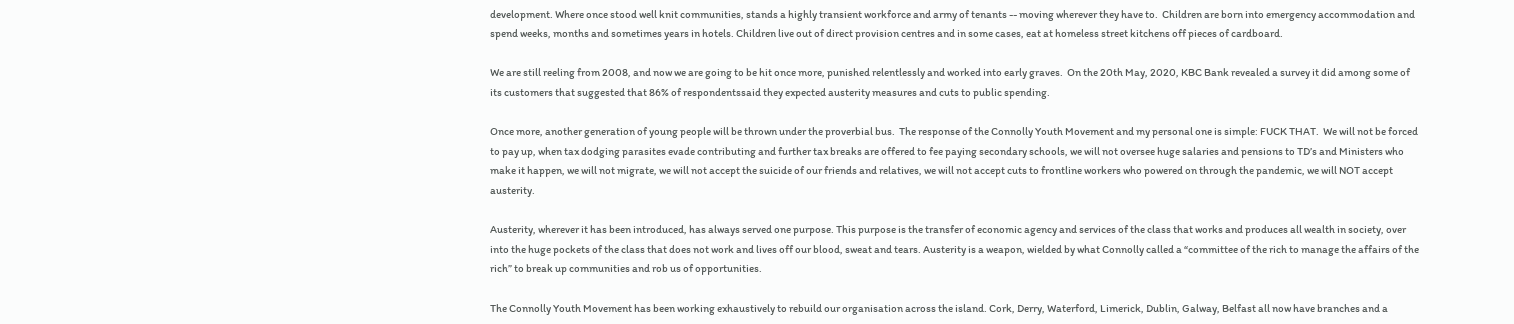development. Where once stood well knit communities, stands a highly transient workforce and army of tenants -- moving wherever they have to.  Children are born into emergency accommodation and spend weeks, months and sometimes years in hotels. Children live out of direct provision centres and in some cases, eat at homeless street kitchens off pieces of cardboard.

We are still reeling from 2008, and now we are going to be hit once more, punished relentlessly and worked into early graves.  On the 20th May, 2020, KBC Bank revealed a survey it did among some of its customers that suggested that 86% of respondentssaid they expected austerity measures and cuts to public spending.

Once more, another generation of young people will be thrown under the proverbial bus.  The response of the Connolly Youth Movement and my personal one is simple: FUCK THAT.  We will not be forced to pay up, when tax dodging parasites evade contributing and further tax breaks are offered to fee paying secondary schools, we will not oversee huge salaries and pensions to TD’s and Ministers who make it happen, we will not migrate, we will not accept the suicide of our friends and relatives, we will not accept cuts to frontline workers who powered on through the pandemic, we will NOT accept austerity.

Austerity, wherever it has been introduced, has always served one purpose. This purpose is the transfer of economic agency and services of the class that works and produces all wealth in society, over into the huge pockets of the class that does not work and lives off our blood, sweat and tears. Austerity is a weapon, wielded by what Connolly called a “committee of the rich to manage the affairs of the rich” to break up communities and rob us of opportunities.

The Connolly Youth Movement has been working exhaustively to rebuild our organisation across the island. Cork, Derry, Waterford, Limerick, Dublin, Galway, Belfast all now have branches and a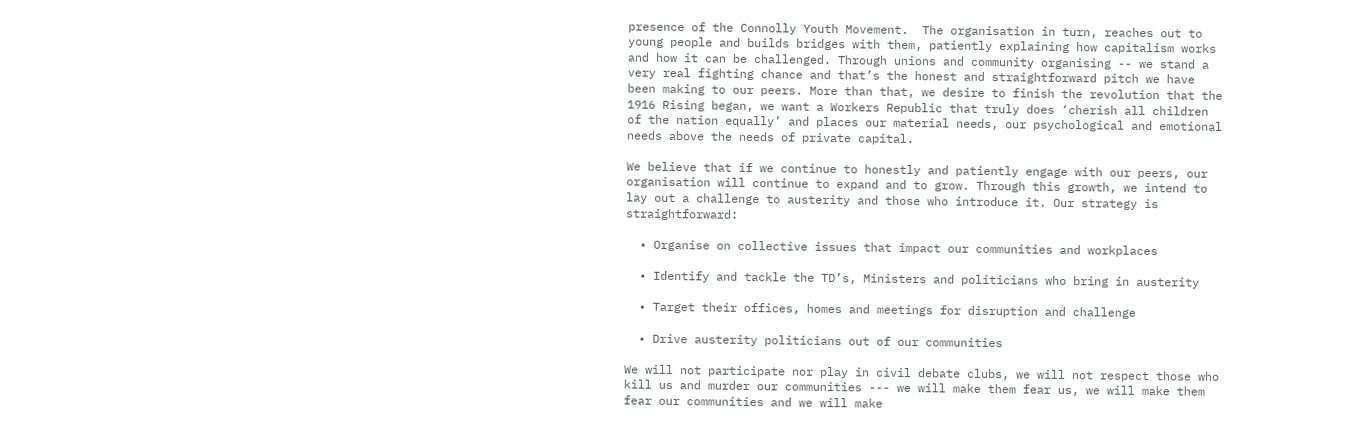presence of the Connolly Youth Movement.  The organisation in turn, reaches out to young people and builds bridges with them, patiently explaining how capitalism works and how it can be challenged. Through unions and community organising -- we stand a very real fighting chance and that’s the honest and straightforward pitch we have been making to our peers. More than that, we desire to finish the revolution that the 1916 Rising began, we want a Workers Republic that truly does ‘cherish all children of the nation equally’ and places our material needs, our psychological and emotional needs above the needs of private capital.

We believe that if we continue to honestly and patiently engage with our peers, our organisation will continue to expand and to grow. Through this growth, we intend to lay out a challenge to austerity and those who introduce it. Our strategy is straightforward:

  • Organise on collective issues that impact our communities and workplaces

  • Identify and tackle the TD’s, Ministers and politicians who bring in austerity

  • Target their offices, homes and meetings for disruption and challenge

  • Drive austerity politicians out of our communities

We will not participate nor play in civil debate clubs, we will not respect those who kill us and murder our communities --- we will make them fear us, we will make them fear our communities and we will make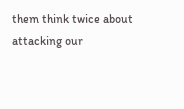them think twice about attacking our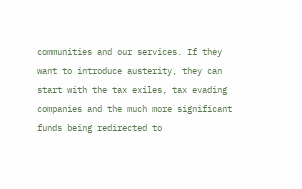communities and our services. If they want to introduce austerity, they can start with the tax exiles, tax evading companies and the much more significant funds being redirected to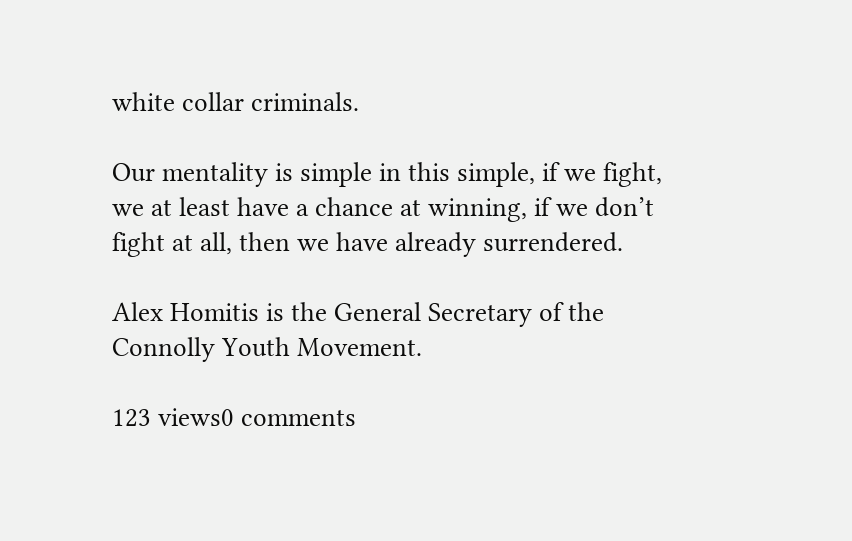white collar criminals.

Our mentality is simple in this simple, if we fight, we at least have a chance at winning, if we don’t fight at all, then we have already surrendered.

Alex Homitis is the General Secretary of the Connolly Youth Movement.

123 views0 comments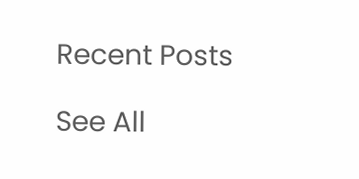Recent Posts

See All